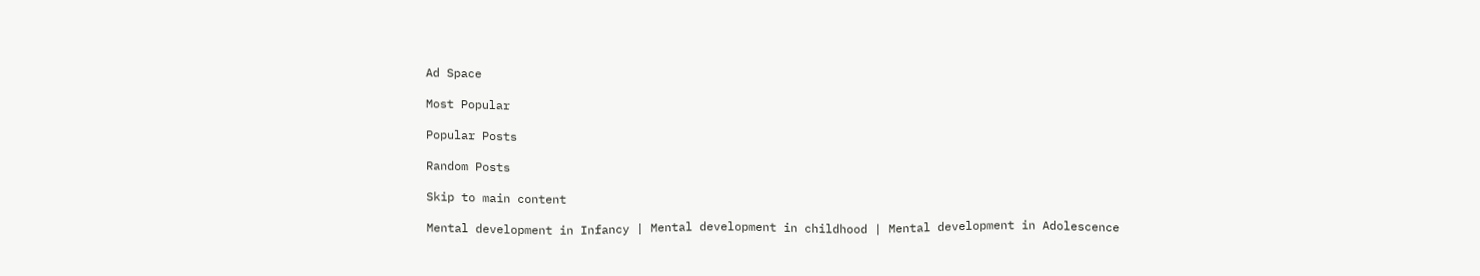Ad Space

Most Popular

Popular Posts

Random Posts

Skip to main content

Mental development in Infancy | Mental development in childhood | Mental development in Adolescence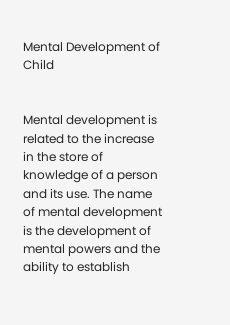Mental Development of Child


Mental development is related to the increase in the store of knowledge of a person and its use. The name of mental development is the development of mental powers and the ability to establish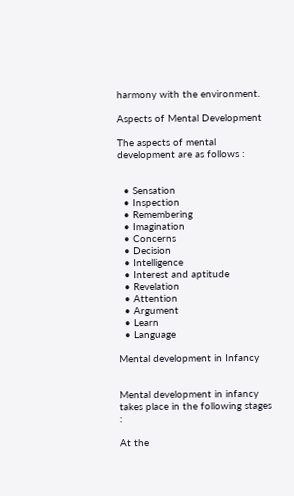harmony with the environment.

Aspects of Mental Development

The aspects of mental development are as follows :


  • Sensation
  • Inspection
  • Remembering
  • Imagination
  • Concerns
  • Decision
  • Intelligence
  • Interest and aptitude
  • Revelation
  • Attention
  • Argument
  • Learn
  • Language

Mental development in Infancy


Mental development in infancy takes place in the following stages :

At the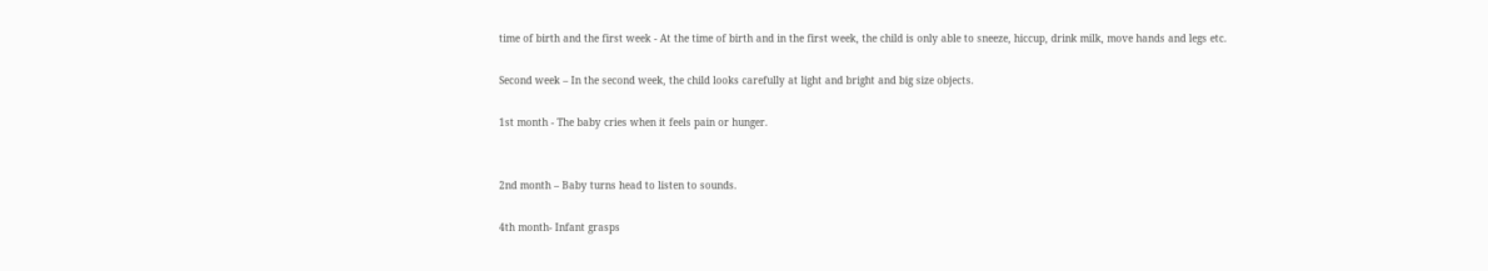time of birth and the first week - At the time of birth and in the first week, the child is only able to sneeze, hiccup, drink milk, move hands and legs etc.

Second week – In the second week, the child looks carefully at light and bright and big size objects.

1st month - The baby cries when it feels pain or hunger.


2nd month – Baby turns head to listen to sounds.

4th month- Infant grasps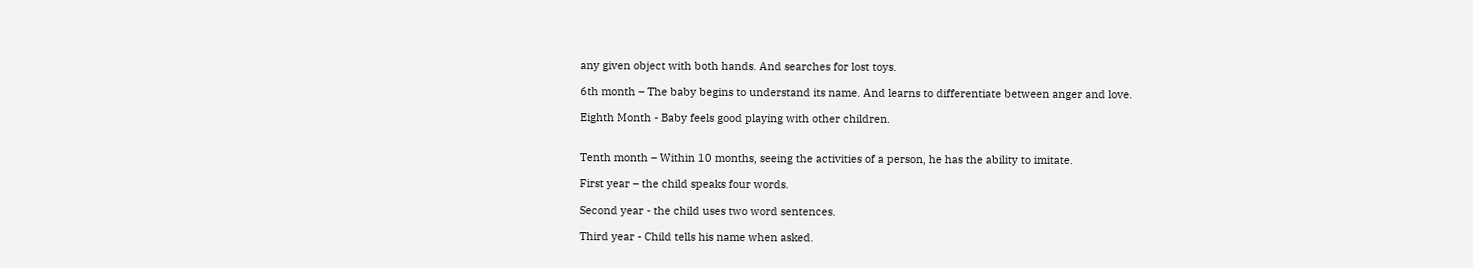any given object with both hands. And searches for lost toys.

6th month – The baby begins to understand its name. And learns to differentiate between anger and love.

Eighth Month - Baby feels good playing with other children.


Tenth month – Within 10 months, seeing the activities of a person, he has the ability to imitate.

First year – the child speaks four words.

Second year - the child uses two word sentences.

Third year - Child tells his name when asked.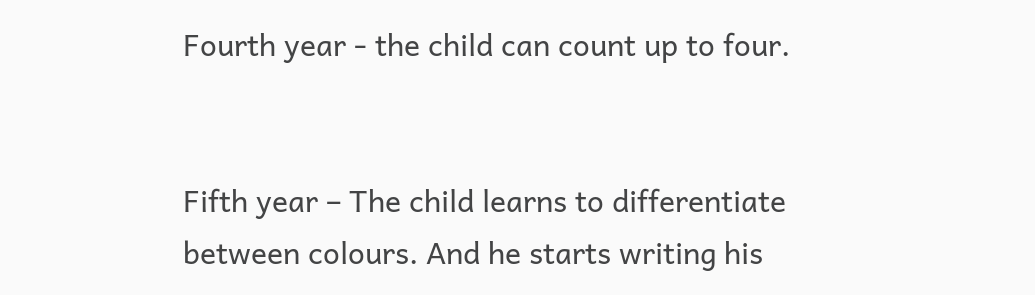Fourth year - the child can count up to four.


Fifth year – The child learns to differentiate between colours. And he starts writing his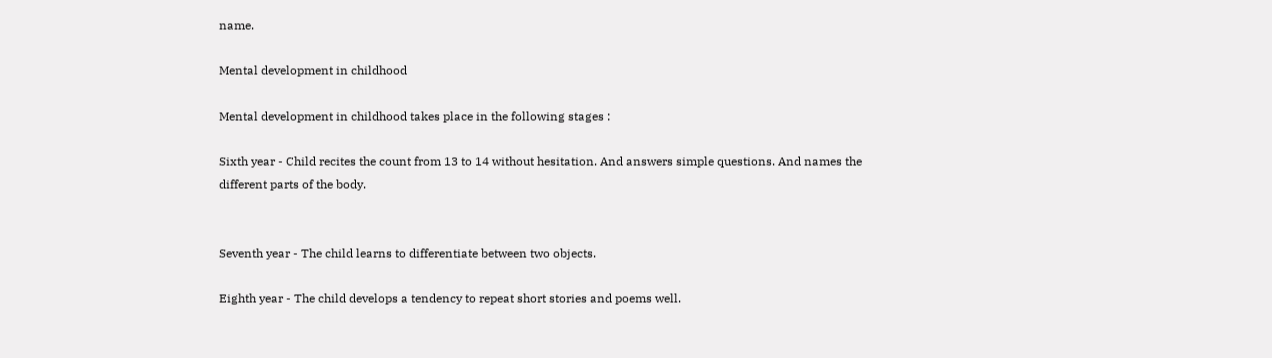name.

Mental development in childhood

Mental development in childhood takes place in the following stages :

Sixth year - Child recites the count from 13 to 14 without hesitation. And answers simple questions. And names the different parts of the body.


Seventh year - The child learns to differentiate between two objects.

Eighth year - The child develops a tendency to repeat short stories and poems well.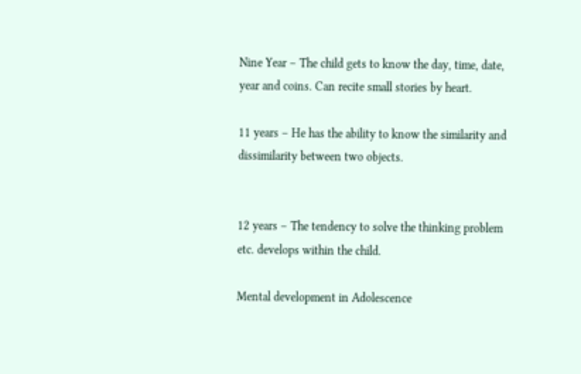Nine Year – The child gets to know the day, time, date, year and coins. Can recite small stories by heart.

11 years – He has the ability to know the similarity and dissimilarity between two objects.


12 years – The tendency to solve the thinking problem etc. develops within the child.

Mental development in Adolescence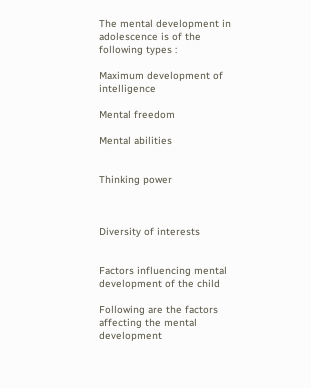The mental development in adolescence is of the following types :

Maximum development of intelligence

Mental freedom

Mental abilities


Thinking power



Diversity of interests


Factors influencing mental development of the child

Following are the factors affecting the mental development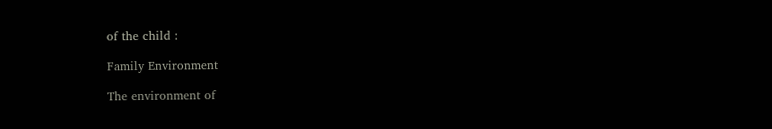of the child :

Family Environment

The environment of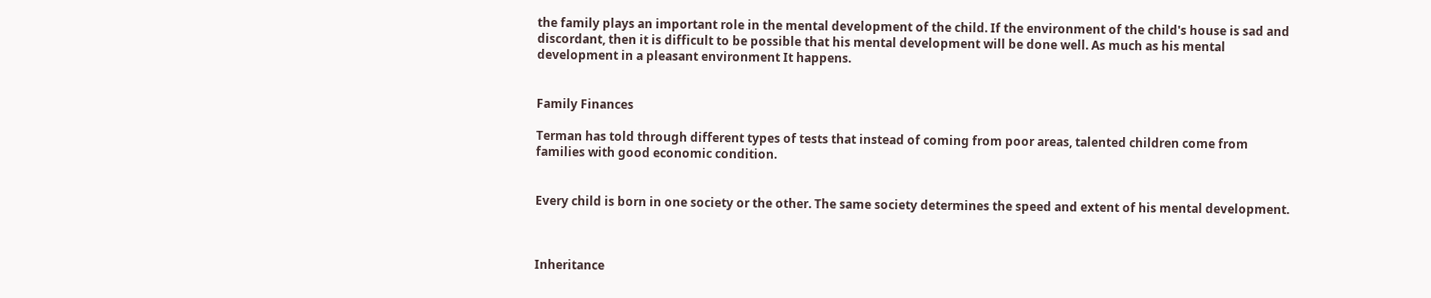the family plays an important role in the mental development of the child. If the environment of the child's house is sad and discordant, then it is difficult to be possible that his mental development will be done well. As much as his mental development in a pleasant environment It happens.


Family Finances

Terman has told through different types of tests that instead of coming from poor areas, talented children come from families with good economic condition.


Every child is born in one society or the other. The same society determines the speed and extent of his mental development.



Inheritance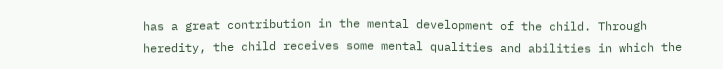has a great contribution in the mental development of the child. Through heredity, the child receives some mental qualities and abilities in which the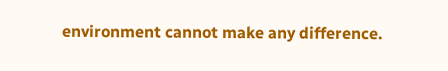environment cannot make any difference.